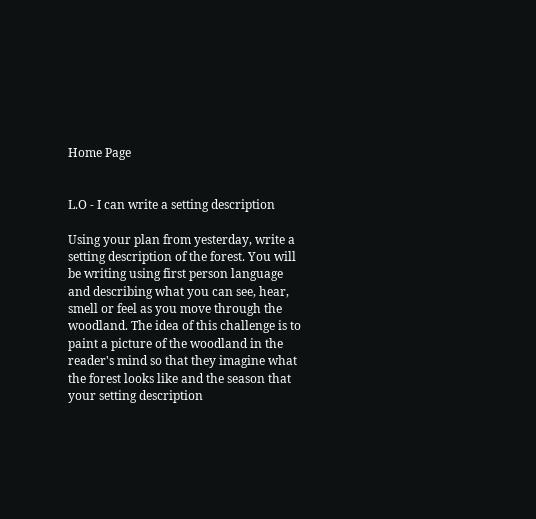Home Page


L.O - I can write a setting description

Using your plan from yesterday, write a setting description of the forest. You will be writing using first person language and describing what you can see, hear, smell or feel as you move through the woodland. The idea of this challenge is to paint a picture of the woodland in the reader's mind so that they imagine what the forest looks like and the season that your setting description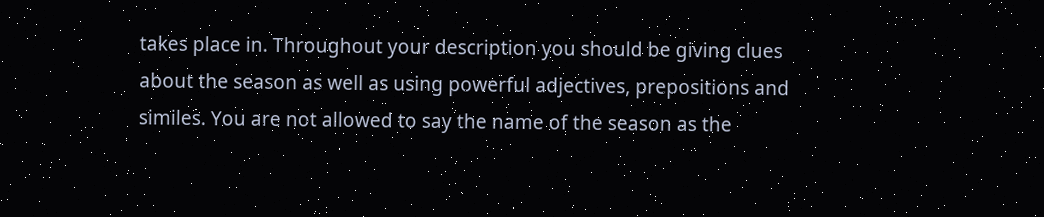takes place in. Throughout your description you should be giving clues about the season as well as using powerful adjectives, prepositions and similes. You are not allowed to say the name of the season as the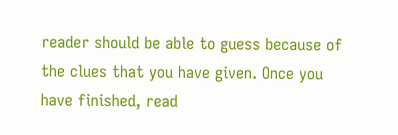reader should be able to guess because of the clues that you have given. Once you have finished, read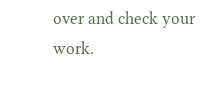over and check your work.